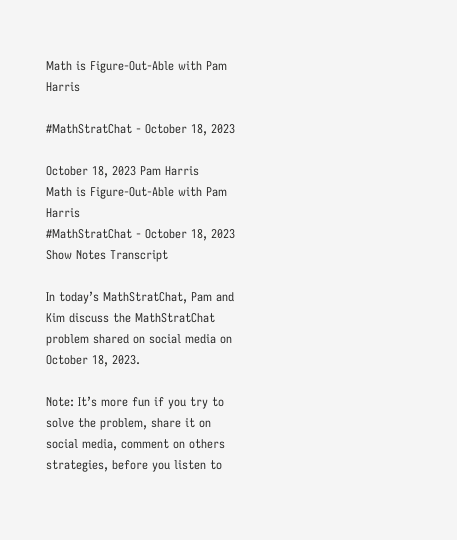Math is Figure-Out-Able with Pam Harris

#MathStratChat - October 18, 2023

October 18, 2023 Pam Harris
Math is Figure-Out-Able with Pam Harris
#MathStratChat - October 18, 2023
Show Notes Transcript

In today’s MathStratChat, Pam and Kim discuss the MathStratChat problem shared on social media on October 18, 2023.

Note: It’s more fun if you try to solve the problem, share it on social media, comment on others strategies, before you listen to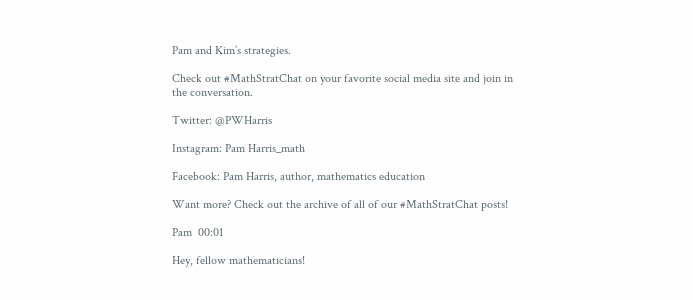Pam and Kim’s strategies.

Check out #MathStratChat on your favorite social media site and join in the conversation.

Twitter: @PWHarris

Instagram: Pam Harris_math

Facebook: Pam Harris, author, mathematics education

Want more? Check out the archive of all of our #MathStratChat posts!

Pam  00:01

Hey, fellow mathematicians!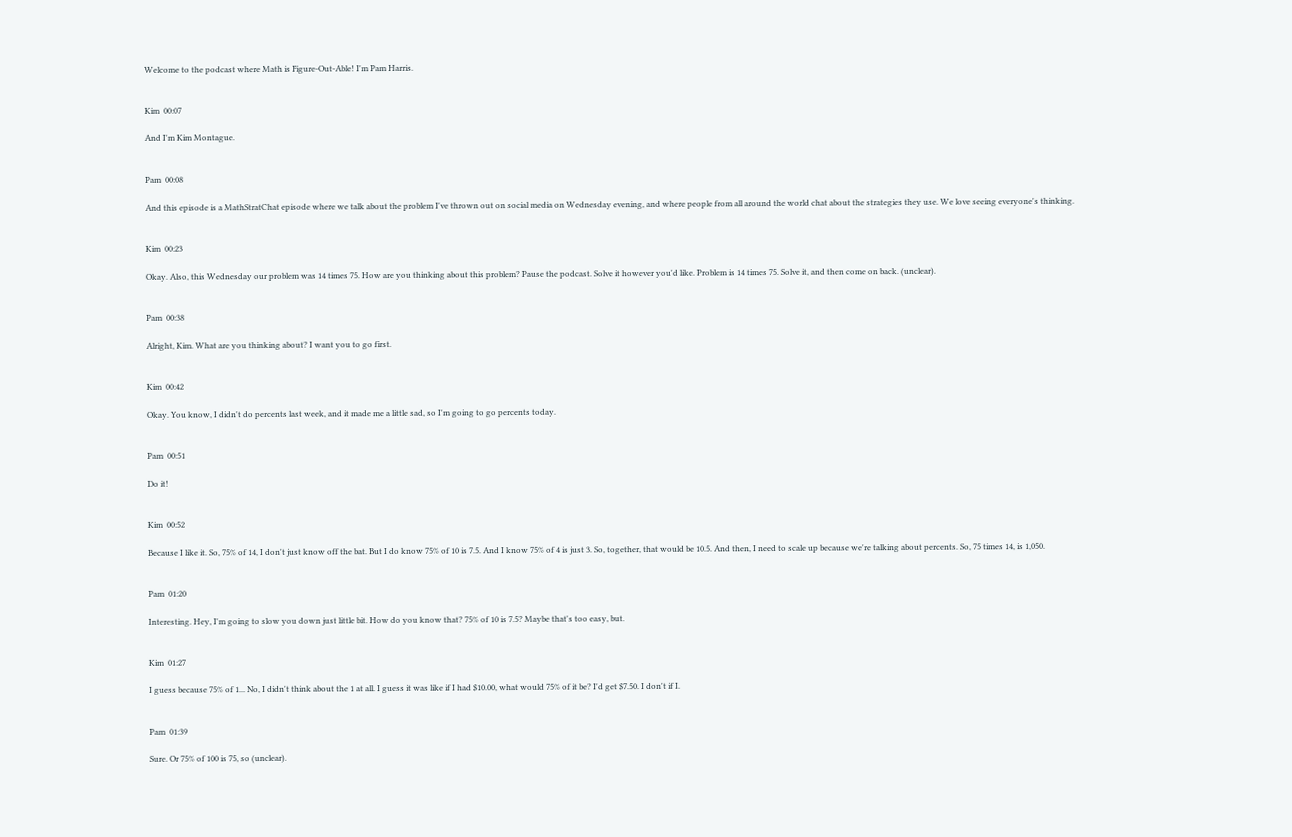Welcome to the podcast where Math is Figure-Out-Able! I'm Pam Harris.


Kim  00:07

And I'm Kim Montague.


Pam  00:08

And this episode is a MathStratChat episode where we talk about the problem I've thrown out on social media on Wednesday evening, and where people from all around the world chat about the strategies they use. We love seeing everyone's thinking.


Kim  00:23

Okay. Also, this Wednesday our problem was 14 times 75. How are you thinking about this problem? Pause the podcast. Solve it however you'd like. Problem is 14 times 75. Solve it, and then come on back. (unclear).


Pam  00:38

Alright, Kim. What are you thinking about? I want you to go first.


Kim  00:42

Okay. You know, I didn't do percents last week, and it made me a little sad, so I'm going to go percents today.


Pam  00:51

Do it!


Kim  00:52

Because I like it. So, 75% of 14, I don't just know off the bat. But I do know 75% of 10 is 7.5. And I know 75% of 4 is just 3. So, together, that would be 10.5. And then, I need to scale up because we're talking about percents. So, 75 times 14, is 1,050.


Pam  01:20

Interesting. Hey, I'm going to slow you down just little bit. How do you know that? 75% of 10 is 7.5? Maybe that's too easy, but.


Kim  01:27

I guess because 75% of 1... No, I didn't think about the 1 at all. I guess it was like if I had $10.00, what would 75% of it be? I'd get $7.50. I don't if I.


Pam  01:39

Sure. Or 75% of 100 is 75, so (unclear).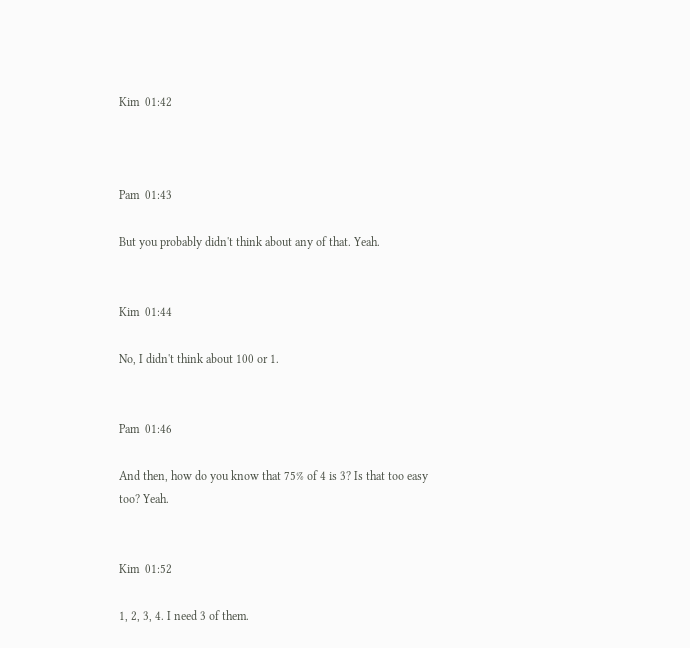Kim  01:42



Pam  01:43

But you probably didn't think about any of that. Yeah.


Kim  01:44

No, I didn't think about 100 or 1.


Pam  01:46

And then, how do you know that 75% of 4 is 3? Is that too easy too? Yeah.


Kim  01:52

1, 2, 3, 4. I need 3 of them.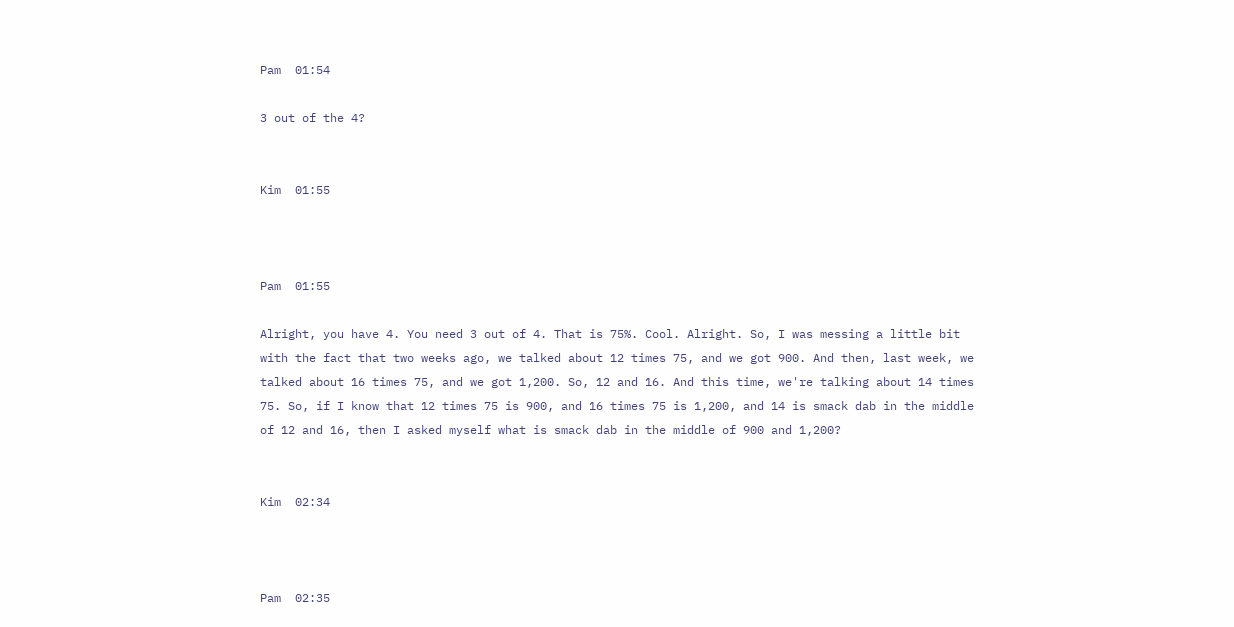Pam  01:54

3 out of the 4?


Kim  01:55



Pam  01:55

Alright, you have 4. You need 3 out of 4. That is 75%. Cool. Alright. So, I was messing a little bit with the fact that two weeks ago, we talked about 12 times 75, and we got 900. And then, last week, we talked about 16 times 75, and we got 1,200. So, 12 and 16. And this time, we're talking about 14 times 75. So, if I know that 12 times 75 is 900, and 16 times 75 is 1,200, and 14 is smack dab in the middle of 12 and 16, then I asked myself what is smack dab in the middle of 900 and 1,200?


Kim  02:34



Pam  02:35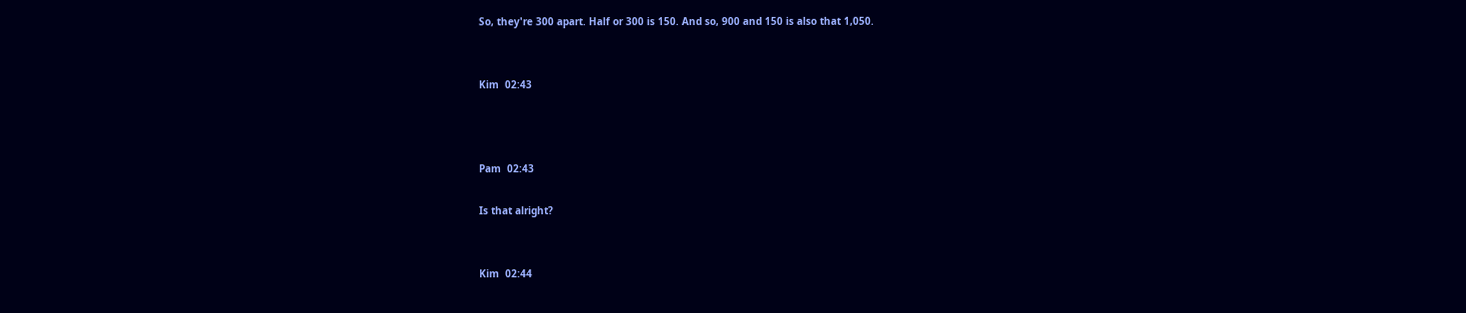So, they're 300 apart. Half or 300 is 150. And so, 900 and 150 is also that 1,050.


Kim  02:43



Pam  02:43

Is that alright?


Kim  02:44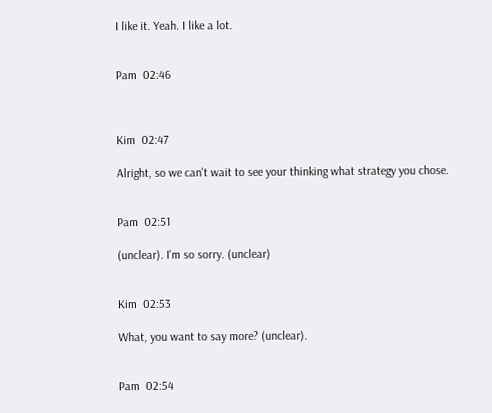I like it. Yeah. I like a lot.


Pam  02:46



Kim  02:47

Alright, so we can't wait to see your thinking what strategy you chose.


Pam  02:51

(unclear). I'm so sorry. (unclear)


Kim  02:53

What, you want to say more? (unclear).


Pam  02:54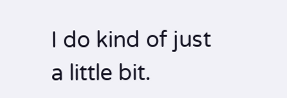I do kind of just a little bit.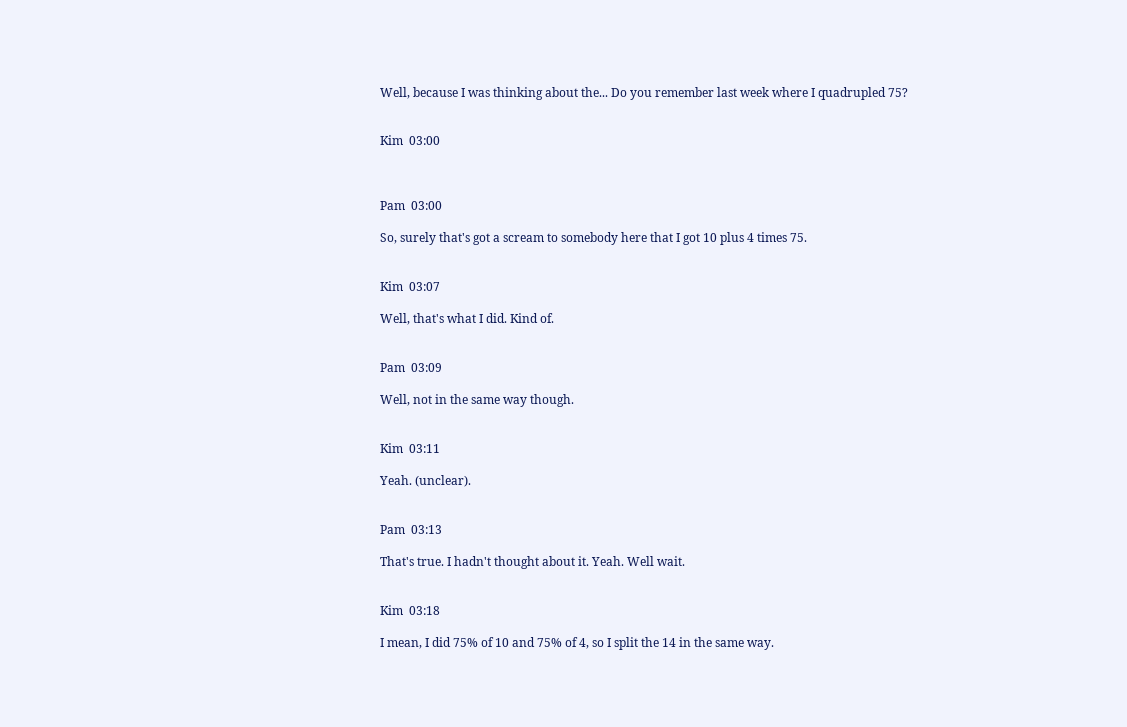Well, because I was thinking about the... Do you remember last week where I quadrupled 75?


Kim  03:00



Pam  03:00

So, surely that's got a scream to somebody here that I got 10 plus 4 times 75.


Kim  03:07

Well, that's what I did. Kind of.


Pam  03:09

Well, not in the same way though.


Kim  03:11

Yeah. (unclear).


Pam  03:13

That's true. I hadn't thought about it. Yeah. Well wait.


Kim  03:18

I mean, I did 75% of 10 and 75% of 4, so I split the 14 in the same way.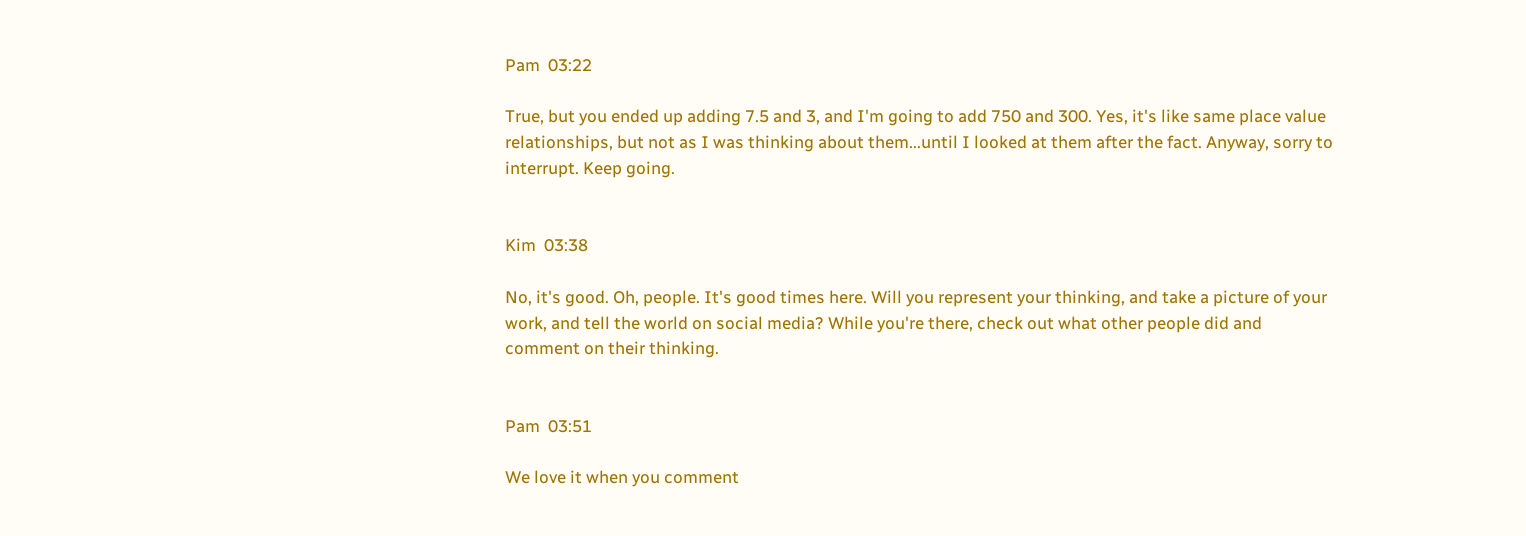Pam  03:22

True, but you ended up adding 7.5 and 3, and I'm going to add 750 and 300. Yes, it's like same place value relationships, but not as I was thinking about them...until I looked at them after the fact. Anyway, sorry to interrupt. Keep going.


Kim  03:38

No, it's good. Oh, people. It's good times here. Will you represent your thinking, and take a picture of your work, and tell the world on social media? While you're there, check out what other people did and comment on their thinking.


Pam  03:51

We love it when you comment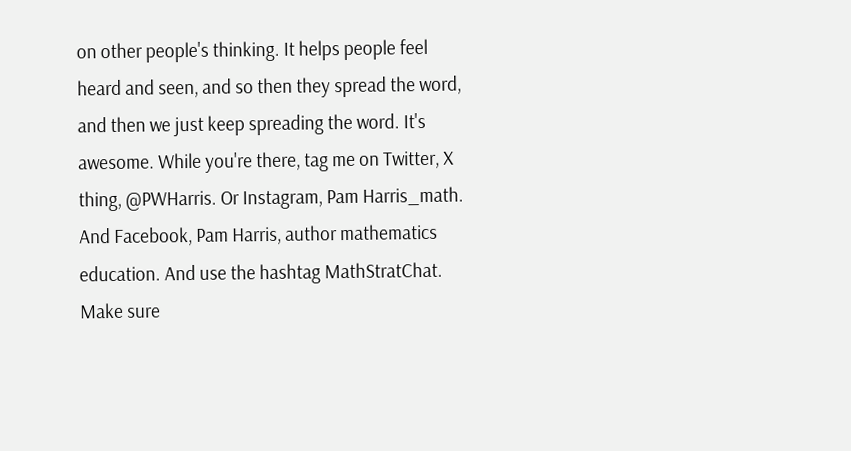on other people's thinking. It helps people feel heard and seen, and so then they spread the word, and then we just keep spreading the word. It's awesome. While you're there, tag me on Twitter, X thing, @PWHarris. Or Instagram, Pam Harris_math. And Facebook, Pam Harris, author mathematics education. And use the hashtag MathStratChat. Make sure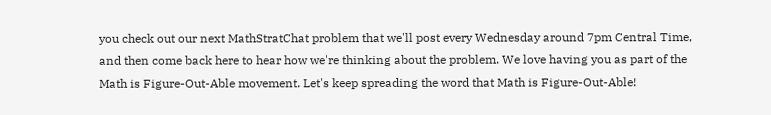you check out our next MathStratChat problem that we'll post every Wednesday around 7pm Central Time, and then come back here to hear how we're thinking about the problem. We love having you as part of the Math is Figure-Out-Able movement. Let's keep spreading the word that Math is Figure-Out-Able!